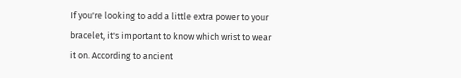If you're looking to add a little extra power to your bracelet, it's important to know which wrist to wear it on. According to ancient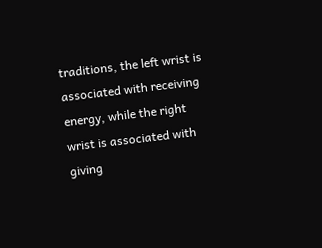traditions, the left wrist is associated with receiving energy, while the right wrist is associated with giving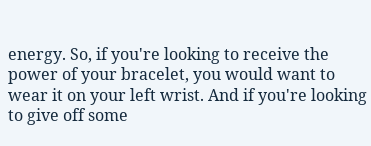energy. So, if you're looking to receive the power of your bracelet, you would want to wear it on your left wrist. And if you're looking to give off some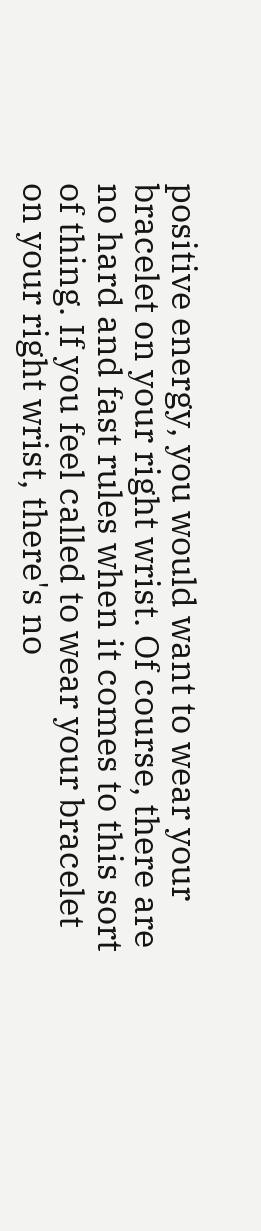positive energy, you would want to wear your bracelet on your right wrist. Of course, there are no hard and fast rules when it comes to this sort of thing. If you feel called to wear your bracelet on your right wrist, there's no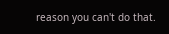reason you can't do that.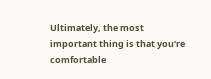Ultimately, the most important thing is that you're comfortable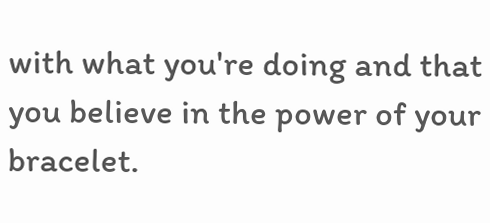with what you're doing and that you believe in the power of your bracelet.